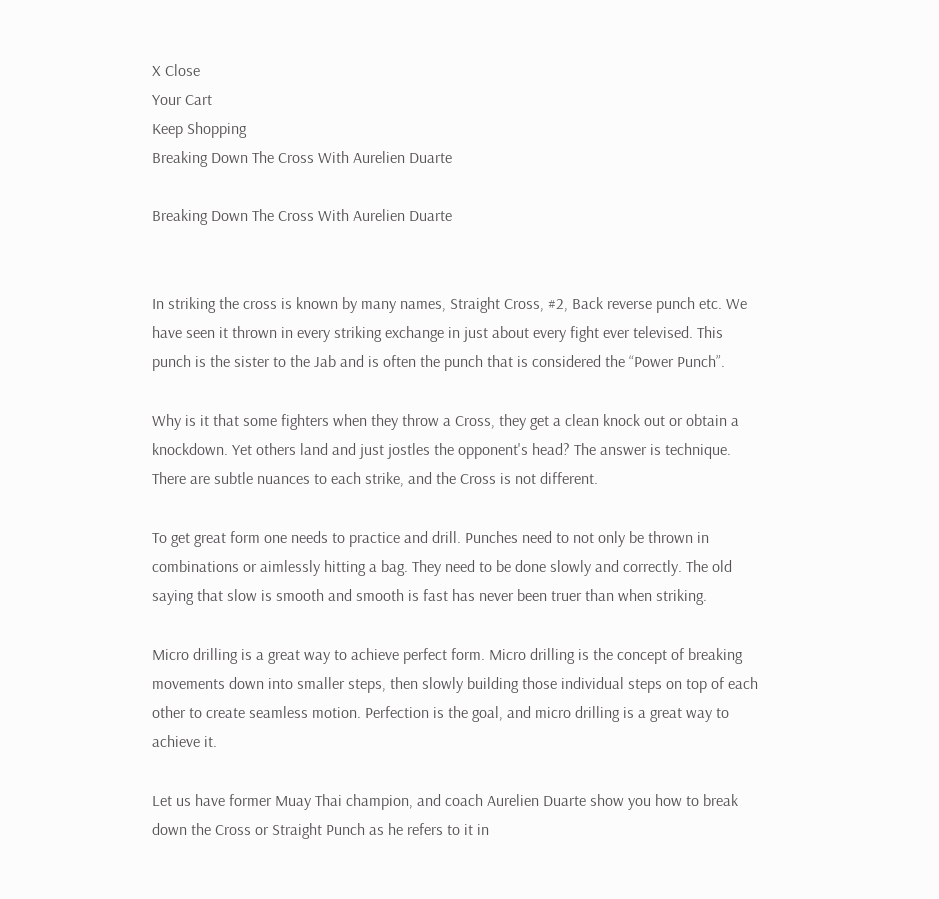X Close
Your Cart
Keep Shopping
Breaking Down The Cross With Aurelien Duarte

Breaking Down The Cross With Aurelien Duarte


In striking the cross is known by many names, Straight Cross, #2, Back reverse punch etc. We have seen it thrown in every striking exchange in just about every fight ever televised. This punch is the sister to the Jab and is often the punch that is considered the “Power Punch”.

Why is it that some fighters when they throw a Cross, they get a clean knock out or obtain a knockdown. Yet others land and just jostles the opponent's head? The answer is technique. There are subtle nuances to each strike, and the Cross is not different.

To get great form one needs to practice and drill. Punches need to not only be thrown in combinations or aimlessly hitting a bag. They need to be done slowly and correctly. The old saying that slow is smooth and smooth is fast has never been truer than when striking.

Micro drilling is a great way to achieve perfect form. Micro drilling is the concept of breaking movements down into smaller steps, then slowly building those individual steps on top of each other to create seamless motion. Perfection is the goal, and micro drilling is a great way to achieve it.

Let us have former Muay Thai champion, and coach Aurelien Duarte show you how to break down the Cross or Straight Punch as he refers to it in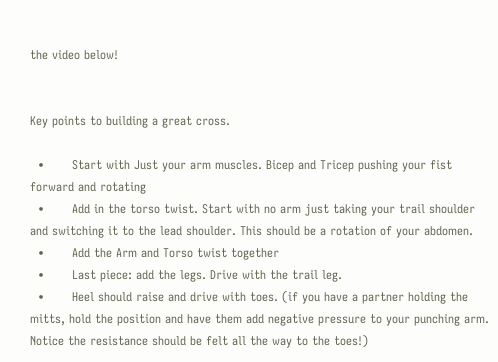the video below!


Key points to building a great cross.

  •       Start with Just your arm muscles. Bicep and Tricep pushing your fist forward and rotating
  •       Add in the torso twist. Start with no arm just taking your trail shoulder and switching it to the lead shoulder. This should be a rotation of your abdomen.
  •       Add the Arm and Torso twist together
  •       Last piece: add the legs. Drive with the trail leg.
  •       Heel should raise and drive with toes. (if you have a partner holding the mitts, hold the position and have them add negative pressure to your punching arm. Notice the resistance should be felt all the way to the toes!)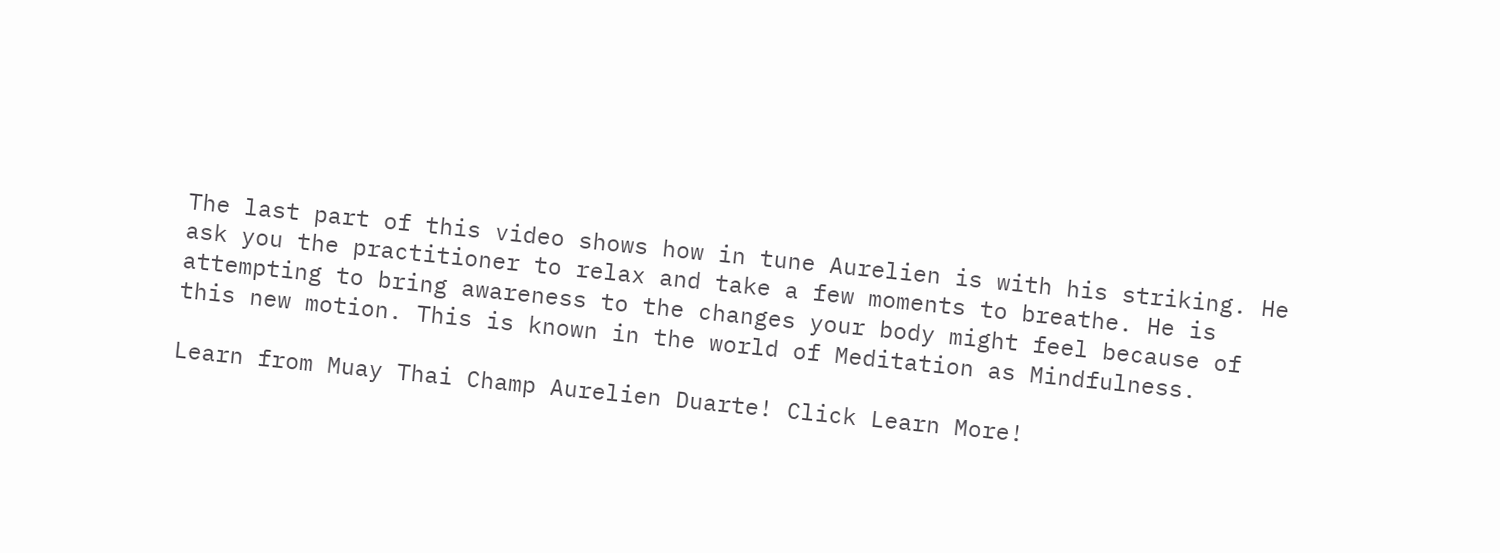The last part of this video shows how in tune Aurelien is with his striking. He ask you the practitioner to relax and take a few moments to breathe. He is attempting to bring awareness to the changes your body might feel because of this new motion. This is known in the world of Meditation as Mindfulness.

Learn from Muay Thai Champ Aurelien Duarte! Click Learn More!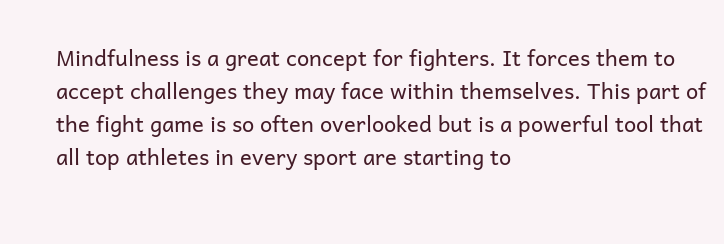Mindfulness is a great concept for fighters. It forces them to accept challenges they may face within themselves. This part of the fight game is so often overlooked but is a powerful tool that all top athletes in every sport are starting to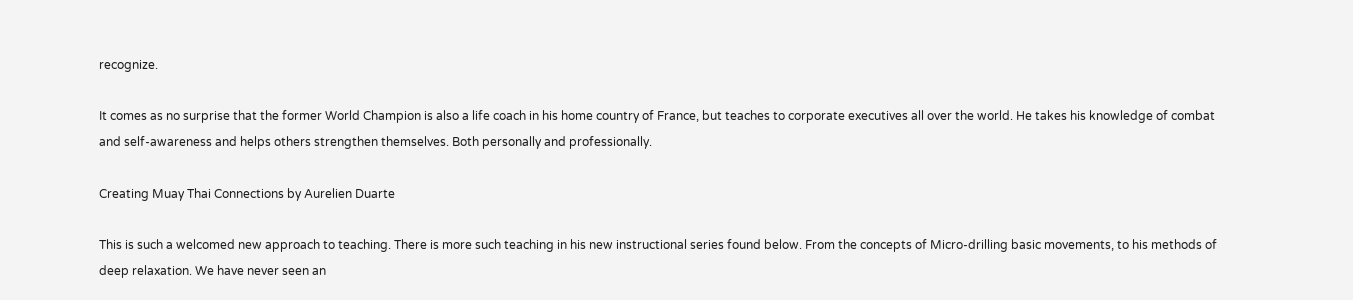recognize.

It comes as no surprise that the former World Champion is also a life coach in his home country of France, but teaches to corporate executives all over the world. He takes his knowledge of combat and self-awareness and helps others strengthen themselves. Both personally and professionally.

Creating Muay Thai Connections by Aurelien Duarte

This is such a welcomed new approach to teaching. There is more such teaching in his new instructional series found below. From the concepts of Micro-drilling basic movements, to his methods of deep relaxation. We have never seen an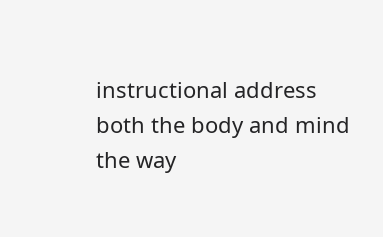instructional address both the body and mind the way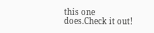this one does.Check it out!